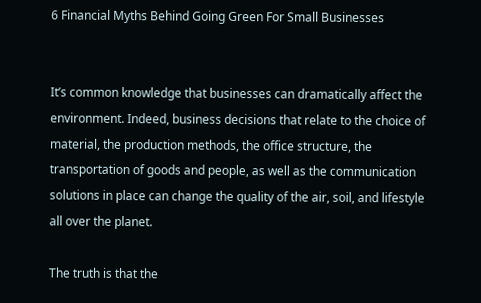6 Financial Myths Behind Going Green For Small Businesses


It’s common knowledge that businesses can dramatically affect the environment. Indeed, business decisions that relate to the choice of material, the production methods, the office structure, the transportation of goods and people, as well as the communication solutions in place can change the quality of the air, soil, and lifestyle all over the planet.

The truth is that the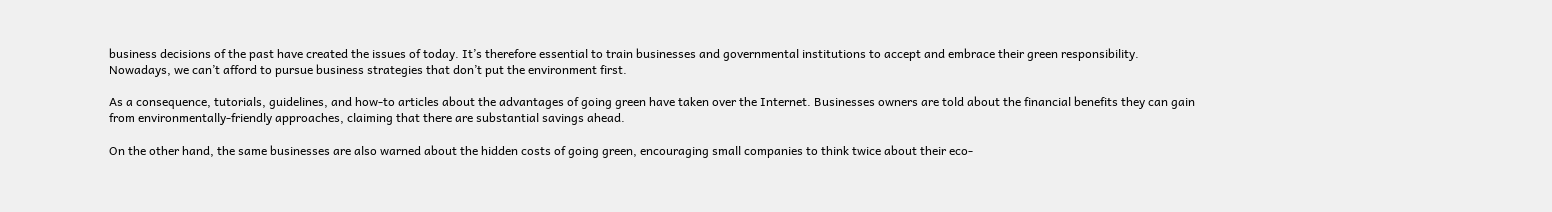business decisions of the past have created the issues of today. It’s therefore essential to train businesses and governmental institutions to accept and embrace their green responsibility. Nowadays, we can’t afford to pursue business strategies that don’t put the environment first.

As a consequence, tutorials, guidelines, and how-to articles about the advantages of going green have taken over the Internet. Businesses owners are told about the financial benefits they can gain from environmentally-friendly approaches, claiming that there are substantial savings ahead.

On the other hand, the same businesses are also warned about the hidden costs of going green, encouraging small companies to think twice about their eco-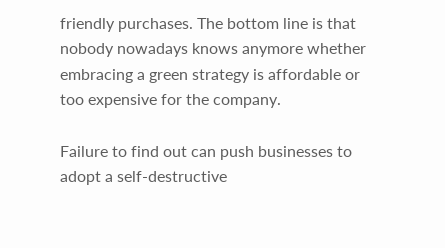friendly purchases. The bottom line is that nobody nowadays knows anymore whether embracing a green strategy is affordable or too expensive for the company.

Failure to find out can push businesses to adopt a self-destructive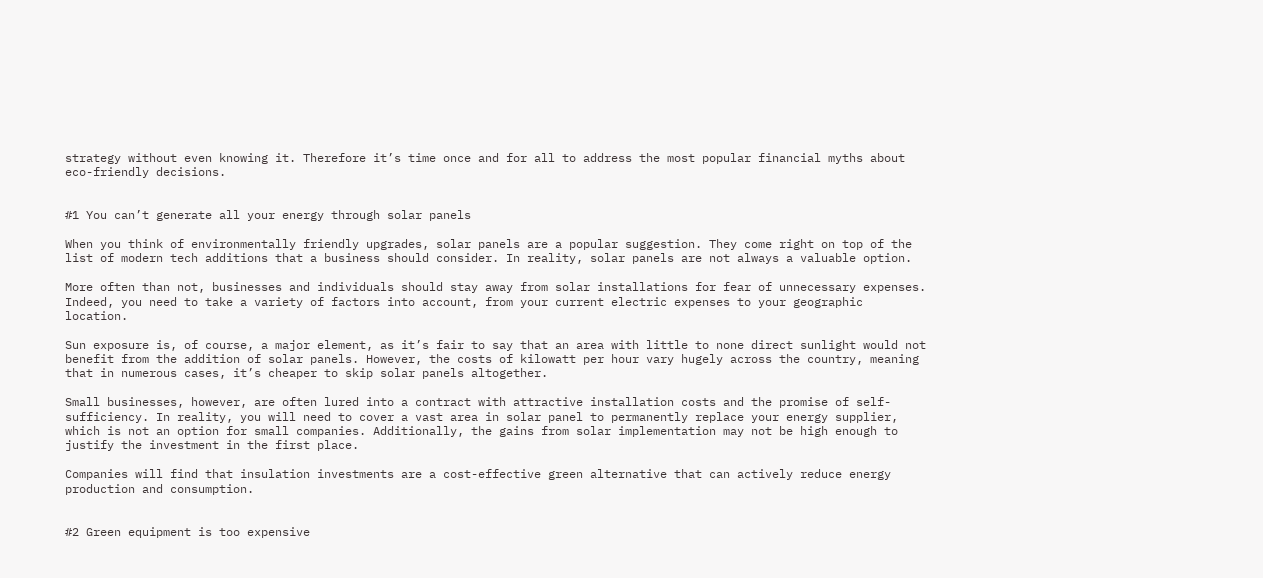strategy without even knowing it. Therefore it’s time once and for all to address the most popular financial myths about eco-friendly decisions.


#1 You can’t generate all your energy through solar panels

When you think of environmentally friendly upgrades, solar panels are a popular suggestion. They come right on top of the list of modern tech additions that a business should consider. In reality, solar panels are not always a valuable option.

More often than not, businesses and individuals should stay away from solar installations for fear of unnecessary expenses. Indeed, you need to take a variety of factors into account, from your current electric expenses to your geographic location.

Sun exposure is, of course, a major element, as it’s fair to say that an area with little to none direct sunlight would not benefit from the addition of solar panels. However, the costs of kilowatt per hour vary hugely across the country, meaning that in numerous cases, it’s cheaper to skip solar panels altogether.

Small businesses, however, are often lured into a contract with attractive installation costs and the promise of self-sufficiency. In reality, you will need to cover a vast area in solar panel to permanently replace your energy supplier, which is not an option for small companies. Additionally, the gains from solar implementation may not be high enough to justify the investment in the first place.

Companies will find that insulation investments are a cost-effective green alternative that can actively reduce energy production and consumption.


#2 Green equipment is too expensive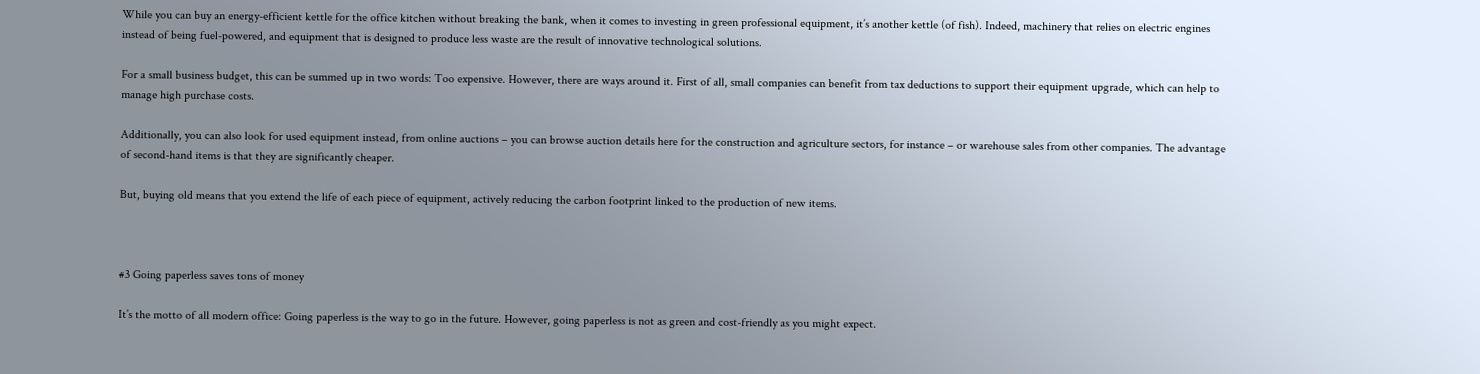While you can buy an energy-efficient kettle for the office kitchen without breaking the bank, when it comes to investing in green professional equipment, it’s another kettle (of fish). Indeed, machinery that relies on electric engines instead of being fuel-powered, and equipment that is designed to produce less waste are the result of innovative technological solutions.

For a small business budget, this can be summed up in two words: Too expensive. However, there are ways around it. First of all, small companies can benefit from tax deductions to support their equipment upgrade, which can help to manage high purchase costs.

Additionally, you can also look for used equipment instead, from online auctions – you can browse auction details here for the construction and agriculture sectors, for instance – or warehouse sales from other companies. The advantage of second-hand items is that they are significantly cheaper.

But, buying old means that you extend the life of each piece of equipment, actively reducing the carbon footprint linked to the production of new items.



#3 Going paperless saves tons of money

It’s the motto of all modern office: Going paperless is the way to go in the future. However, going paperless is not as green and cost-friendly as you might expect.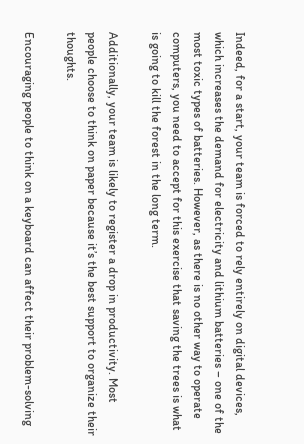Indeed, for a start, your team is forced to rely entirely on digital devices, which increases the demand for electricity and lithium batteries – one of the most toxic types of batteries. However, as there is no other way to operate computers, you need to accept for this exercise that saving the trees is what is going to kill the forest in the long term.

Additionally, your team is likely to register a drop in productivity. Most people choose to think on paper because it’s the best support to organize their thoughts.

Encouraging people to think on a keyboard can affect their problem-solving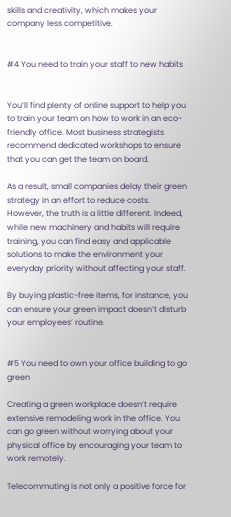skills and creativity, which makes your company less competitive.


#4 You need to train your staff to new habits


You’ll find plenty of online support to help you to train your team on how to work in an eco-friendly office. Most business strategists recommend dedicated workshops to ensure that you can get the team on board.

As a result, small companies delay their green strategy in an effort to reduce costs. However, the truth is a little different. Indeed, while new machinery and habits will require training, you can find easy and applicable solutions to make the environment your everyday priority without affecting your staff.

By buying plastic-free items, for instance, you can ensure your green impact doesn’t disturb your employees’ routine.


#5 You need to own your office building to go green

Creating a green workplace doesn’t require extensive remodeling work in the office. You can go green without worrying about your physical office by encouraging your team to work remotely.

Telecommuting is not only a positive force for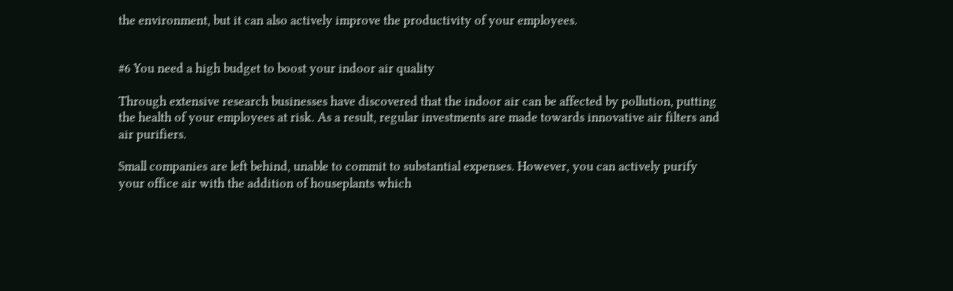the environment, but it can also actively improve the productivity of your employees.


#6 You need a high budget to boost your indoor air quality

Through extensive research businesses have discovered that the indoor air can be affected by pollution, putting the health of your employees at risk. As a result, regular investments are made towards innovative air filters and air purifiers.

Small companies are left behind, unable to commit to substantial expenses. However, you can actively purify your office air with the addition of houseplants which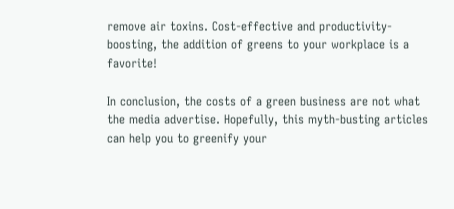remove air toxins. Cost-effective and productivity-boosting, the addition of greens to your workplace is a favorite!

In conclusion, the costs of a green business are not what the media advertise. Hopefully, this myth-busting articles can help you to greenify your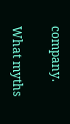company.

What myths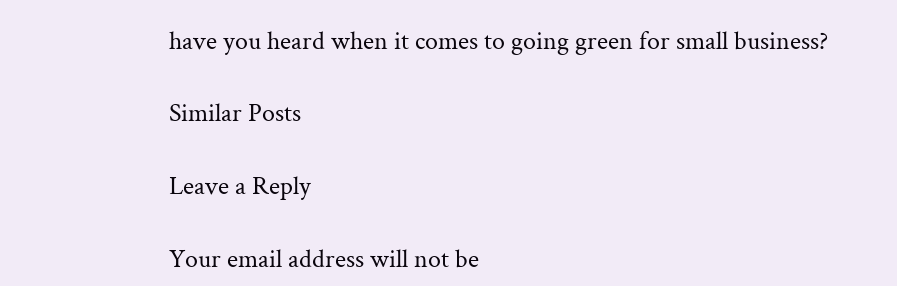have you heard when it comes to going green for small business?

Similar Posts

Leave a Reply

Your email address will not be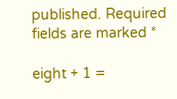published. Required fields are marked *

eight + 1 =